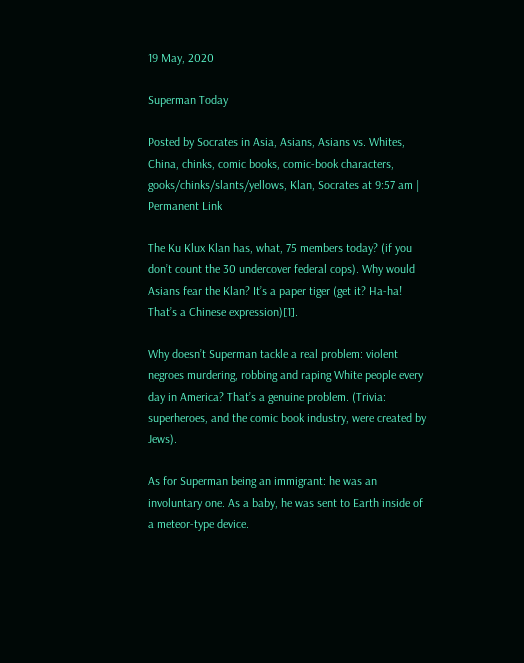19 May, 2020

Superman Today

Posted by Socrates in Asia, Asians, Asians vs. Whites, China, chinks, comic books, comic-book characters, gooks/chinks/slants/yellows, Klan, Socrates at 9:57 am | Permanent Link

The Ku Klux Klan has, what, 75 members today? (if you don’t count the 30 undercover federal cops). Why would Asians fear the Klan? It’s a paper tiger (get it? Ha-ha! That’s a Chinese expression)[1].

Why doesn’t Superman tackle a real problem: violent negroes murdering, robbing and raping White people every day in America? That’s a genuine problem. (Trivia: superheroes, and the comic book industry, were created by Jews).

As for Superman being an immigrant: he was an involuntary one. As a baby, he was sent to Earth inside of a meteor-type device.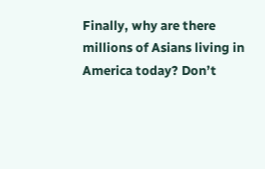Finally, why are there millions of Asians living in America today? Don’t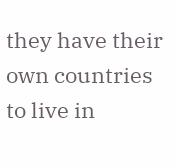they have their own countries to live in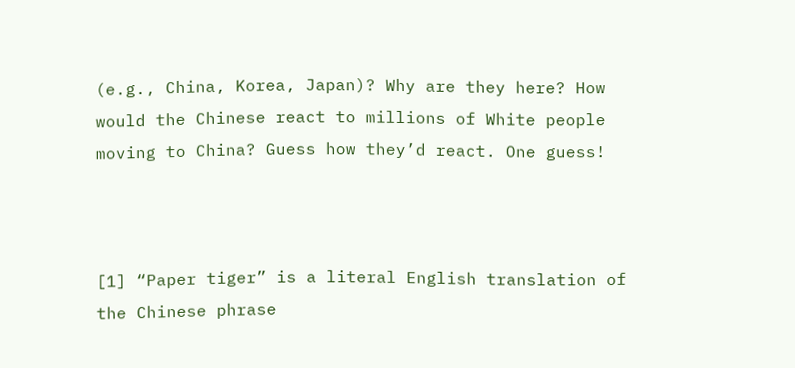(e.g., China, Korea, Japan)? Why are they here? How would the Chinese react to millions of White people moving to China? Guess how they’d react. One guess!



[1] “Paper tiger” is a literal English translation of the Chinese phrase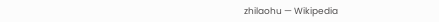zhilaohu — Wikipedia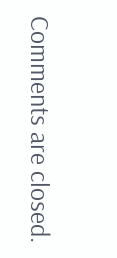Comments are closed.